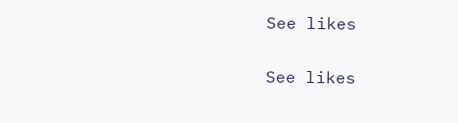See likes

See likes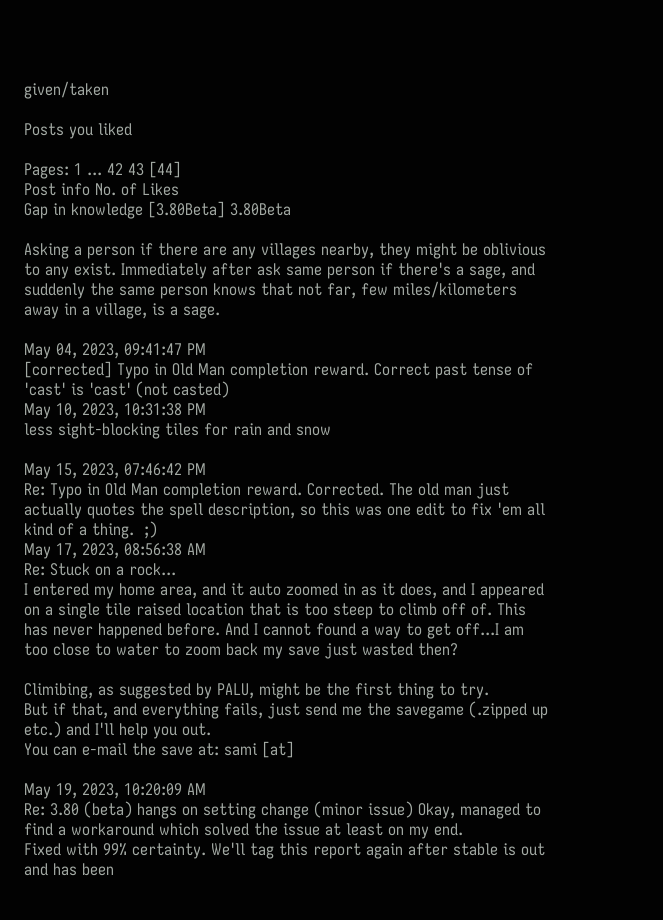given/taken

Posts you liked

Pages: 1 ... 42 43 [44]
Post info No. of Likes
Gap in knowledge [3.80Beta] 3.80Beta

Asking a person if there are any villages nearby, they might be oblivious to any exist. Immediately after ask same person if there's a sage, and suddenly the same person knows that not far, few miles/kilometers away in a village, is a sage.

May 04, 2023, 09:41:47 PM
[corrected] Typo in Old Man completion reward. Correct past tense of 'cast' is 'cast' (not casted)
May 10, 2023, 10:31:38 PM
less sight-blocking tiles for rain and snow

May 15, 2023, 07:46:42 PM
Re: Typo in Old Man completion reward. Corrected. The old man just actually quotes the spell description, so this was one edit to fix 'em all kind of a thing.  ;)
May 17, 2023, 08:56:38 AM
Re: Stuck on a rock...
I entered my home area, and it auto zoomed in as it does, and I appeared on a single tile raised location that is too steep to climb off of. This has never happened before. And I cannot found a way to get off...I am too close to water to zoom back my save just wasted then?

Climibing, as suggested by PALU, might be the first thing to try.
But if that, and everything fails, just send me the savegame (.zipped up etc.) and I'll help you out.
You can e-mail the save at: sami [at]

May 19, 2023, 10:20:09 AM
Re: 3.80 (beta) hangs on setting change (minor issue) Okay, managed to find a workaround which solved the issue at least on my end.
Fixed with 99% certainty. We'll tag this report again after stable is out and has been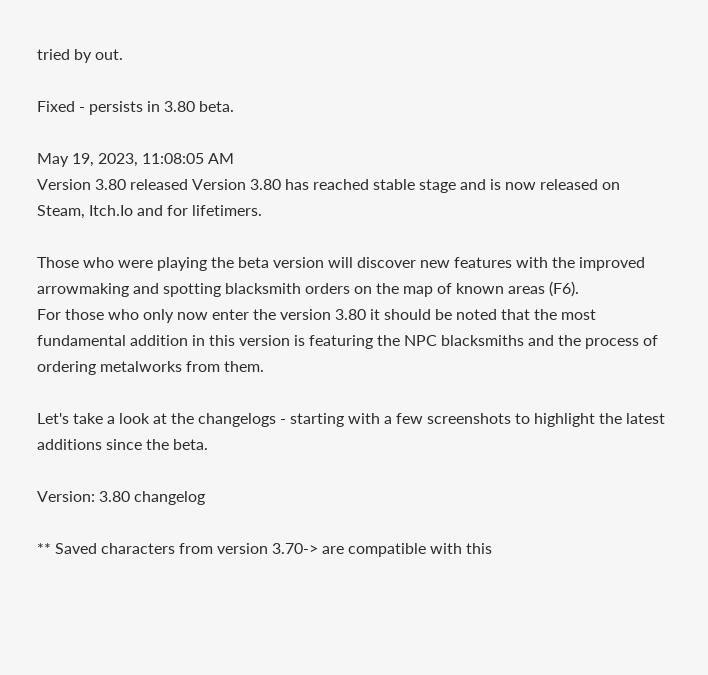tried by out.

Fixed - persists in 3.80 beta.

May 19, 2023, 11:08:05 AM
Version 3.80 released Version 3.80 has reached stable stage and is now released on Steam, Itch.Io and for lifetimers.

Those who were playing the beta version will discover new features with the improved arrowmaking and spotting blacksmith orders on the map of known areas (F6).
For those who only now enter the version 3.80 it should be noted that the most fundamental addition in this version is featuring the NPC blacksmiths and the process of ordering metalworks from them.

Let's take a look at the changelogs - starting with a few screenshots to highlight the latest additions since the beta.

Version: 3.80 changelog

** Saved characters from version 3.70-> are compatible with this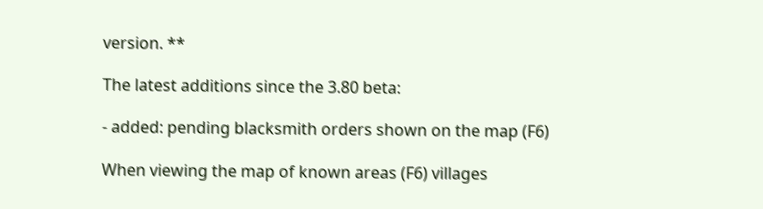version. **

The latest additions since the 3.80 beta:

- added: pending blacksmith orders shown on the map (F6)

When viewing the map of known areas (F6) villages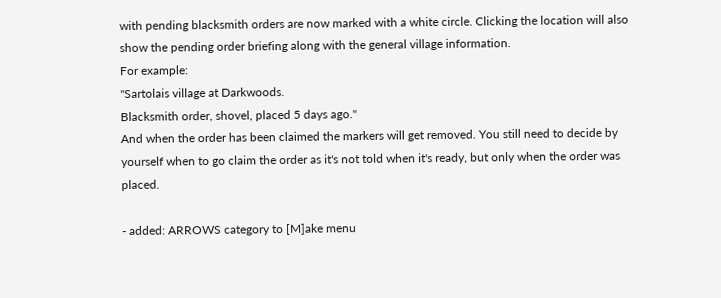with pending blacksmith orders are now marked with a white circle. Clicking the location will also show the pending order briefing along with the general village information.
For example:
"Sartolais village at Darkwoods.
Blacksmith order, shovel, placed 5 days ago."
And when the order has been claimed the markers will get removed. You still need to decide by yourself when to go claim the order as it's not told when it's ready, but only when the order was placed.

- added: ARROWS category to [M]ake menu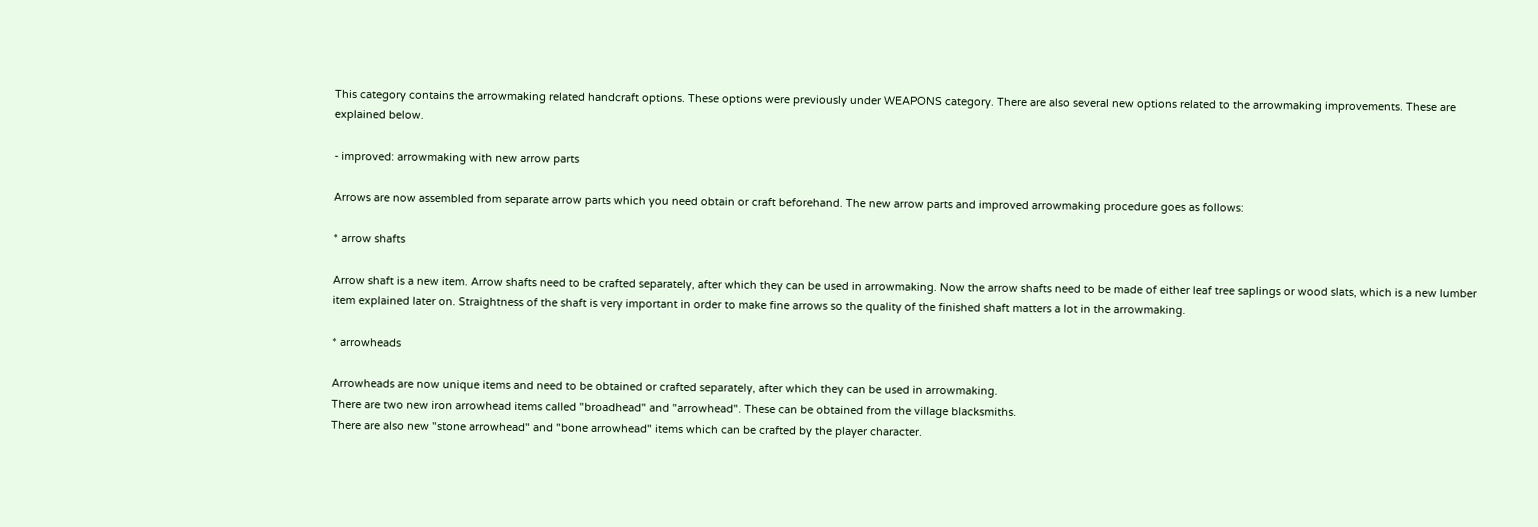This category contains the arrowmaking related handcraft options. These options were previously under WEAPONS category. There are also several new options related to the arrowmaking improvements. These are explained below.

- improved: arrowmaking with new arrow parts

Arrows are now assembled from separate arrow parts which you need obtain or craft beforehand. The new arrow parts and improved arrowmaking procedure goes as follows:

* arrow shafts

Arrow shaft is a new item. Arrow shafts need to be crafted separately, after which they can be used in arrowmaking. Now the arrow shafts need to be made of either leaf tree saplings or wood slats, which is a new lumber item explained later on. Straightness of the shaft is very important in order to make fine arrows so the quality of the finished shaft matters a lot in the arrowmaking.

* arrowheads

Arrowheads are now unique items and need to be obtained or crafted separately, after which they can be used in arrowmaking.
There are two new iron arrowhead items called "broadhead" and "arrowhead". These can be obtained from the village blacksmiths.
There are also new "stone arrowhead" and "bone arrowhead" items which can be crafted by the player character.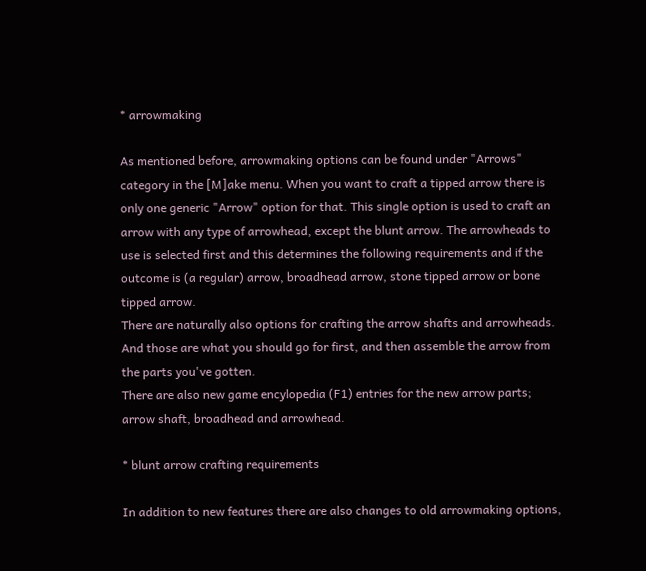* arrowmaking

As mentioned before, arrowmaking options can be found under "Arrows" category in the [M]ake menu. When you want to craft a tipped arrow there is only one generic "Arrow" option for that. This single option is used to craft an arrow with any type of arrowhead, except the blunt arrow. The arrowheads to use is selected first and this determines the following requirements and if the outcome is (a regular) arrow, broadhead arrow, stone tipped arrow or bone tipped arrow.
There are naturally also options for crafting the arrow shafts and arrowheads. And those are what you should go for first, and then assemble the arrow from the parts you've gotten.
There are also new game encylopedia (F1) entries for the new arrow parts; arrow shaft, broadhead and arrowhead.

* blunt arrow crafting requirements

In addition to new features there are also changes to old arrowmaking options,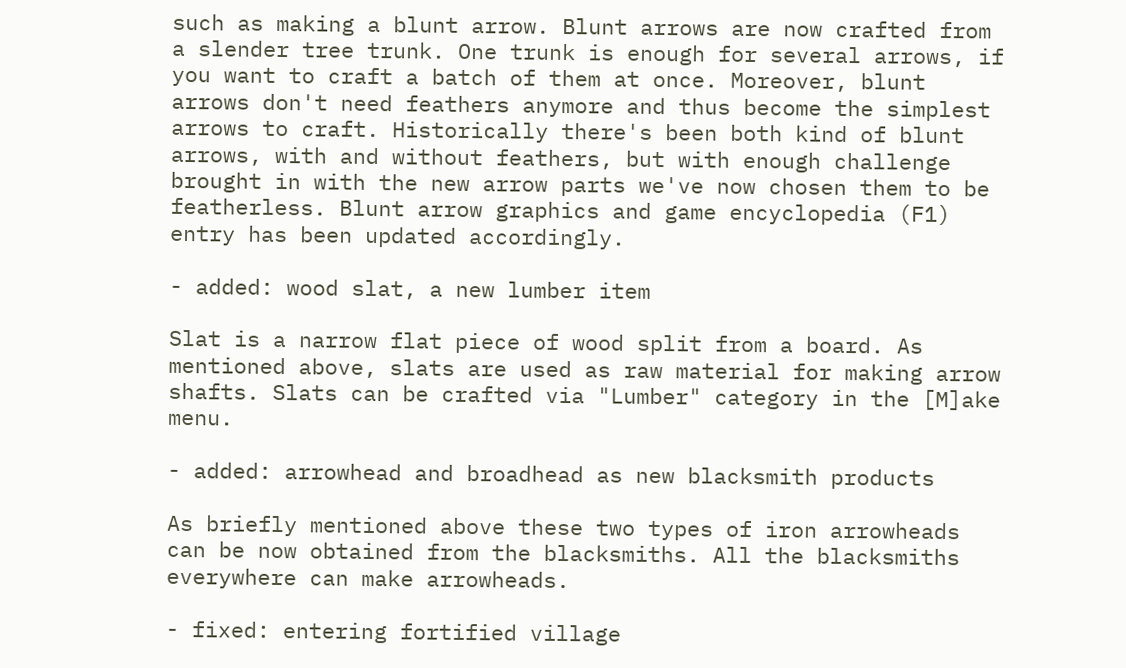such as making a blunt arrow. Blunt arrows are now crafted from a slender tree trunk. One trunk is enough for several arrows, if you want to craft a batch of them at once. Moreover, blunt arrows don't need feathers anymore and thus become the simplest arrows to craft. Historically there's been both kind of blunt arrows, with and without feathers, but with enough challenge brought in with the new arrow parts we've now chosen them to be featherless. Blunt arrow graphics and game encyclopedia (F1) entry has been updated accordingly.

- added: wood slat, a new lumber item

Slat is a narrow flat piece of wood split from a board. As mentioned above, slats are used as raw material for making arrow shafts. Slats can be crafted via "Lumber" category in the [M]ake menu.

- added: arrowhead and broadhead as new blacksmith products

As briefly mentioned above these two types of iron arrowheads can be now obtained from the blacksmiths. All the blacksmiths everywhere can make arrowheads.

- fixed: entering fortified village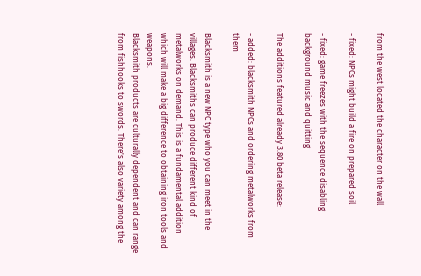from the west located the character on the wall

- fixed: NPCs might build a fire on prepared soil

- fixed: game freezes with the sequence disabling background music and quitting

The additions featured already 3.80 beta release:

- added: blacksmith NPCs and ordering metalworks from them

Blacksmith is a new NPC type who you can meet in the villages. Blacksmiths can produce different kind of metalworks on demand. This is a fundamental addition which will make a big difference to obtaining iron tools and weapons.
Blacksmith products are culturally dependent and can range from fishhooks to swords. There's also variety among the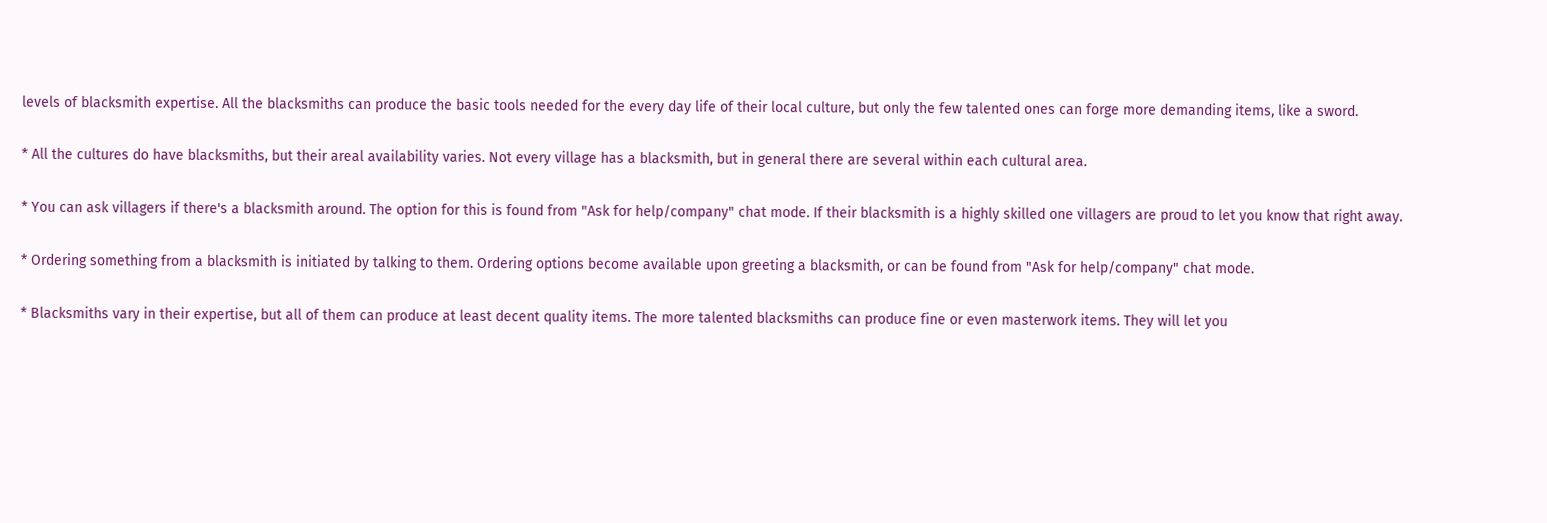levels of blacksmith expertise. All the blacksmiths can produce the basic tools needed for the every day life of their local culture, but only the few talented ones can forge more demanding items, like a sword.

* All the cultures do have blacksmiths, but their areal availability varies. Not every village has a blacksmith, but in general there are several within each cultural area.

* You can ask villagers if there's a blacksmith around. The option for this is found from "Ask for help/company" chat mode. If their blacksmith is a highly skilled one villagers are proud to let you know that right away.

* Ordering something from a blacksmith is initiated by talking to them. Ordering options become available upon greeting a blacksmith, or can be found from "Ask for help/company" chat mode.

* Blacksmiths vary in their expertise, but all of them can produce at least decent quality items. The more talented blacksmiths can produce fine or even masterwork items. They will let you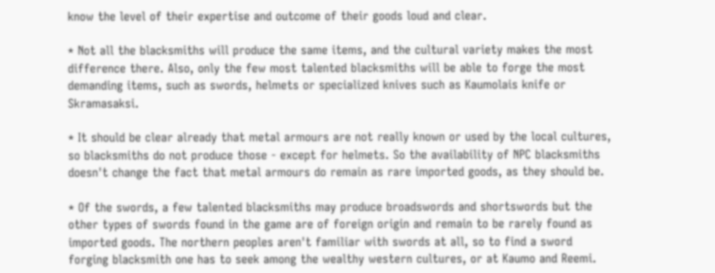know the level of their expertise and outcome of their goods loud and clear.

* Not all the blacksmiths will produce the same items, and the cultural variety makes the most difference there. Also, only the few most talented blacksmiths will be able to forge the most demanding items, such as swords, helmets or specialized knives such as Kaumolais knife or Skramasaksi.

* It should be clear already that metal armours are not really known or used by the local cultures, so blacksmiths do not produce those - except for helmets. So the availability of NPC blacksmiths doesn't change the fact that metal armours do remain as rare imported goods, as they should be.

* Of the swords, a few talented blacksmiths may produce broadswords and shortswords but the other types of swords found in the game are of foreign origin and remain to be rarely found as imported goods. The northern peoples aren't familiar with swords at all, so to find a sword forging blacksmith one has to seek among the wealthy western cultures, or at Kaumo and Reemi.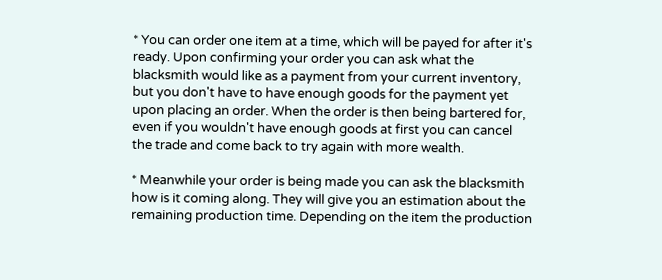* You can order one item at a time, which will be payed for after it's ready. Upon confirming your order you can ask what the blacksmith would like as a payment from your current inventory, but you don't have to have enough goods for the payment yet upon placing an order. When the order is then being bartered for, even if you wouldn't have enough goods at first you can cancel the trade and come back to try again with more wealth.

* Meanwhile your order is being made you can ask the blacksmith how is it coming along. They will give you an estimation about the remaining production time. Depending on the item the production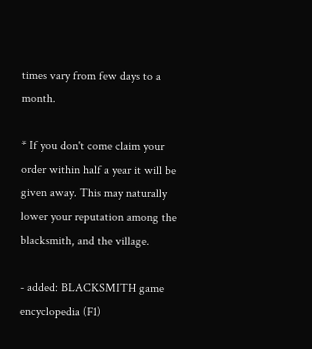times vary from few days to a month.

* If you don't come claim your order within half a year it will be given away. This may naturally lower your reputation among the blacksmith, and the village.

- added: BLACKSMITH game encyclopedia (F1)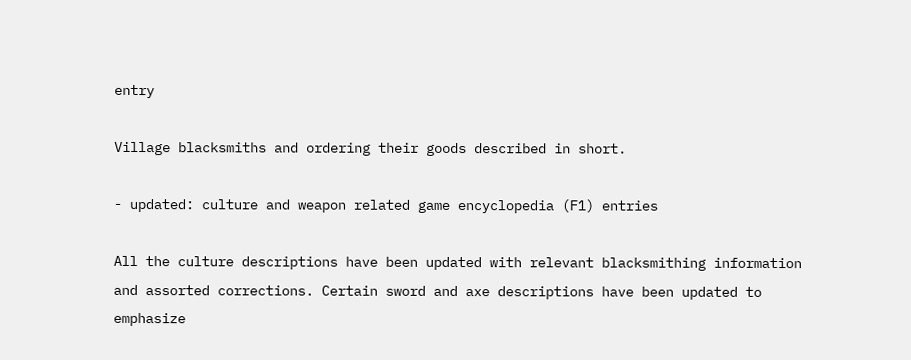entry

Village blacksmiths and ordering their goods described in short.

- updated: culture and weapon related game encyclopedia (F1) entries

All the culture descriptions have been updated with relevant blacksmithing information and assorted corrections. Certain sword and axe descriptions have been updated to emphasize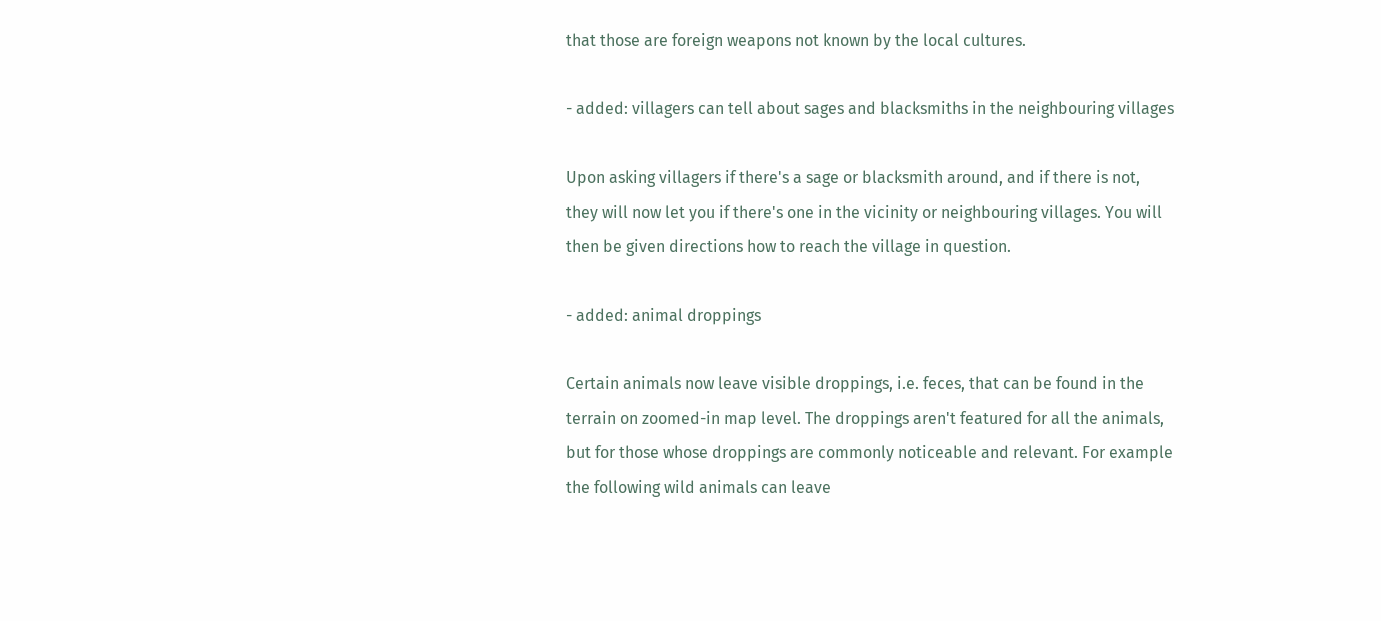that those are foreign weapons not known by the local cultures.

- added: villagers can tell about sages and blacksmiths in the neighbouring villages

Upon asking villagers if there's a sage or blacksmith around, and if there is not, they will now let you if there's one in the vicinity or neighbouring villages. You will then be given directions how to reach the village in question.

- added: animal droppings

Certain animals now leave visible droppings, i.e. feces, that can be found in the terrain on zoomed-in map level. The droppings aren't featured for all the animals, but for those whose droppings are commonly noticeable and relevant. For example the following wild animals can leave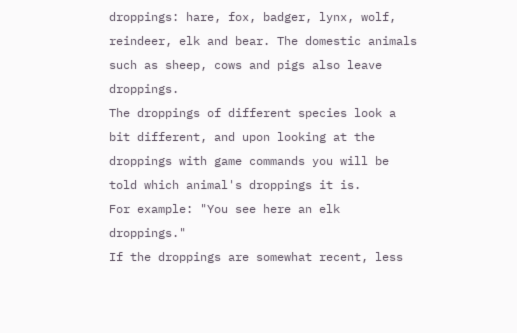droppings: hare, fox, badger, lynx, wolf, reindeer, elk and bear. The domestic animals such as sheep, cows and pigs also leave droppings.
The droppings of different species look a bit different, and upon looking at the droppings with game commands you will be told which animal's droppings it is.
For example: "You see here an elk droppings."
If the droppings are somewhat recent, less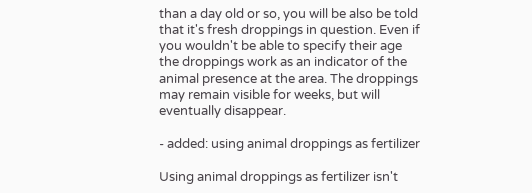than a day old or so, you will be also be told that it's fresh droppings in question. Even if you wouldn't be able to specify their age the droppings work as an indicator of the animal presence at the area. The droppings may remain visible for weeks, but will eventually disappear.

- added: using animal droppings as fertilizer

Using animal droppings as fertilizer isn't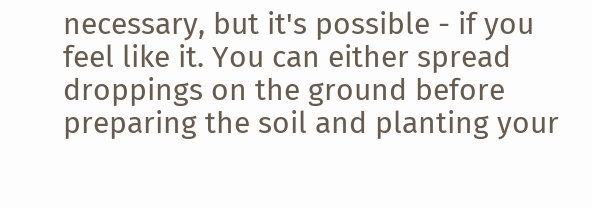necessary, but it's possible - if you feel like it. You can either spread droppings on the ground before preparing the soil and planting your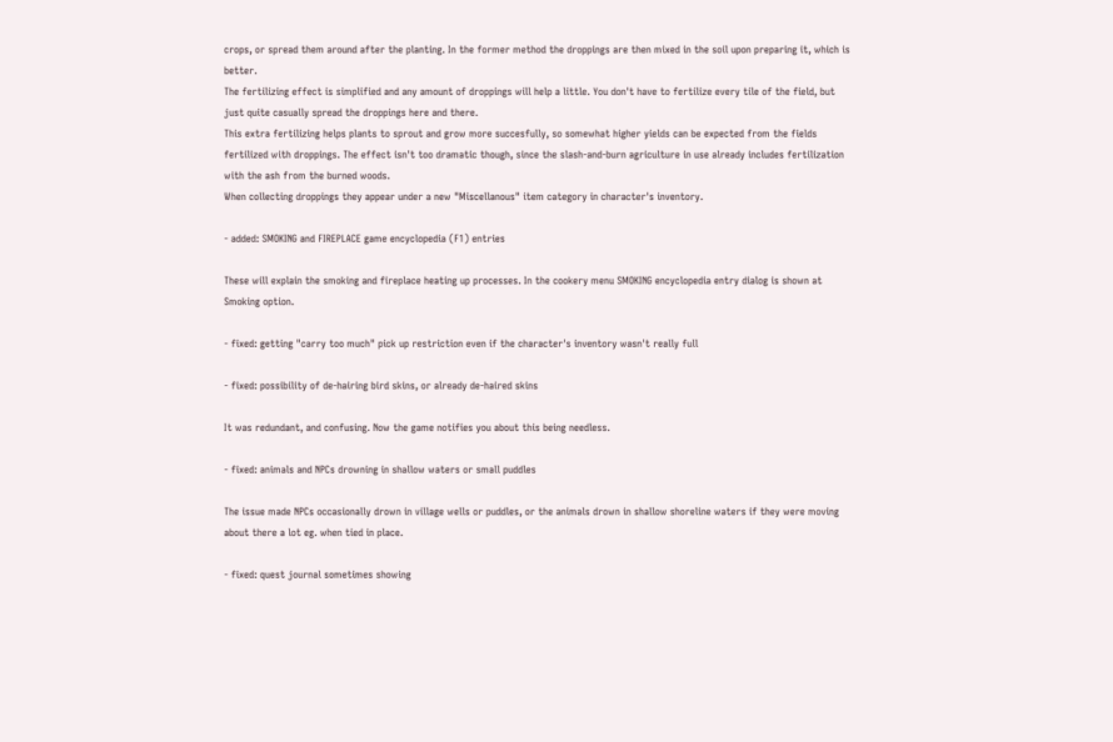crops, or spread them around after the planting. In the former method the droppings are then mixed in the soil upon preparing it, which is better.
The fertilizing effect is simplified and any amount of droppings will help a little. You don't have to fertilize every tile of the field, but just quite casually spread the droppings here and there.
This extra fertilizing helps plants to sprout and grow more succesfully, so somewhat higher yields can be expected from the fields fertilized with droppings. The effect isn't too dramatic though, since the slash-and-burn agriculture in use already includes fertilization with the ash from the burned woods.
When collecting droppings they appear under a new "Miscellanous" item category in character's inventory.

- added: SMOKING and FIREPLACE game encyclopedia (F1) entries

These will explain the smoking and fireplace heating up processes. In the cookery menu SMOKING encyclopedia entry dialog is shown at Smoking option.

- fixed: getting "carry too much" pick up restriction even if the character's inventory wasn't really full

- fixed: possibility of de-hairing bird skins, or already de-haired skins

It was redundant, and confusing. Now the game notifies you about this being needless.

- fixed: animals and NPCs drowning in shallow waters or small puddles

The issue made NPCs occasionally drown in village wells or puddles, or the animals drown in shallow shoreline waters if they were moving about there a lot eg. when tied in place.

- fixed: quest journal sometimes showing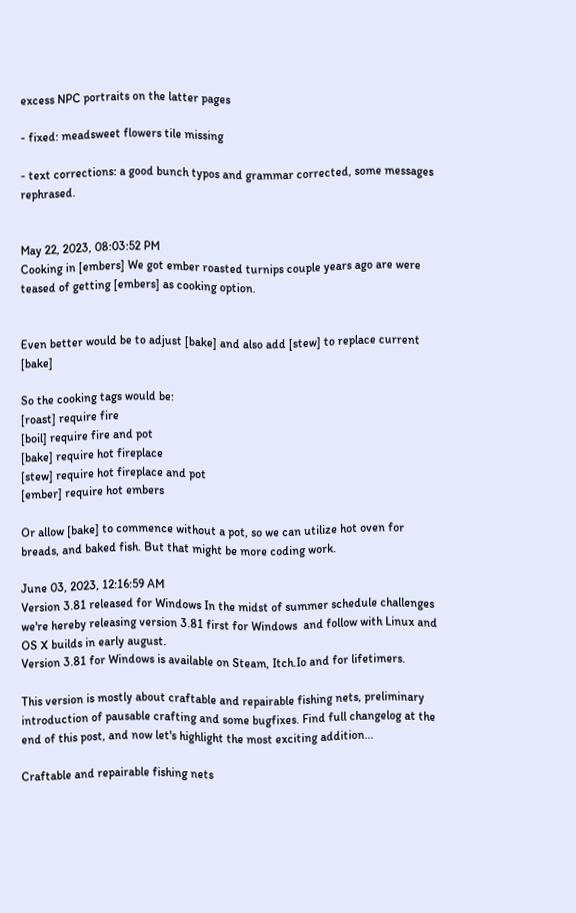excess NPC portraits on the latter pages

- fixed: meadsweet flowers tile missing

- text corrections: a good bunch typos and grammar corrected, some messages rephrased.


May 22, 2023, 08:03:52 PM
Cooking in [embers] We got ember roasted turnips couple years ago are were teased of getting [embers] as cooking option.


Even better would be to adjust [bake] and also add [stew] to replace current [bake]

So the cooking tags would be:
[roast] require fire
[boil] require fire and pot
[bake] require hot fireplace
[stew] require hot fireplace and pot
[ember] require hot embers

Or allow [bake] to commence without a pot, so we can utilize hot oven for breads, and baked fish. But that might be more coding work.

June 03, 2023, 12:16:59 AM
Version 3.81 released for Windows In the midst of summer schedule challenges we're hereby releasing version 3.81 first for Windows  and follow with Linux and OS X builds in early august.
Version 3.81 for Windows is available on Steam, Itch.Io and for lifetimers.

This version is mostly about craftable and repairable fishing nets, preliminary introduction of pausable crafting and some bugfixes. Find full changelog at the end of this post, and now let's highlight the most exciting addition...

Craftable and repairable fishing nets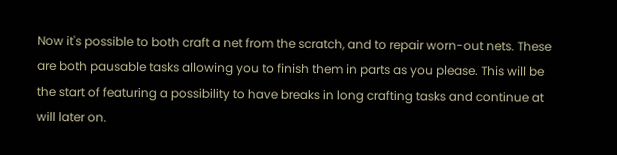Now it's possible to both craft a net from the scratch, and to repair worn-out nets. These are both pausable tasks allowing you to finish them in parts as you please. This will be the start of featuring a possibility to have breaks in long crafting tasks and continue at will later on.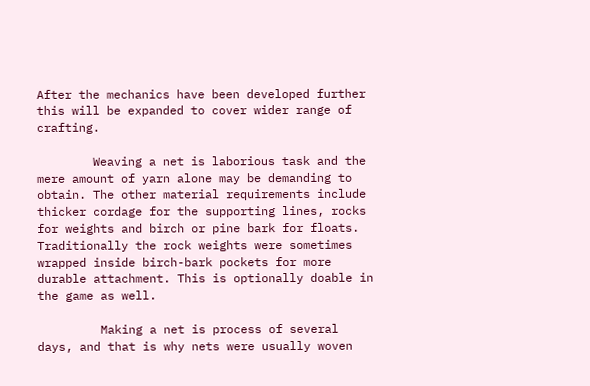After the mechanics have been developed further this will be expanded to cover wider range of crafting.

        Weaving a net is laborious task and the mere amount of yarn alone may be demanding to obtain. The other material requirements include thicker cordage for the supporting lines, rocks for weights and birch or pine bark for floats. Traditionally the rock weights were sometimes wrapped inside birch-bark pockets for more durable attachment. This is optionally doable in the game as well.

         Making a net is process of several days, and that is why nets were usually woven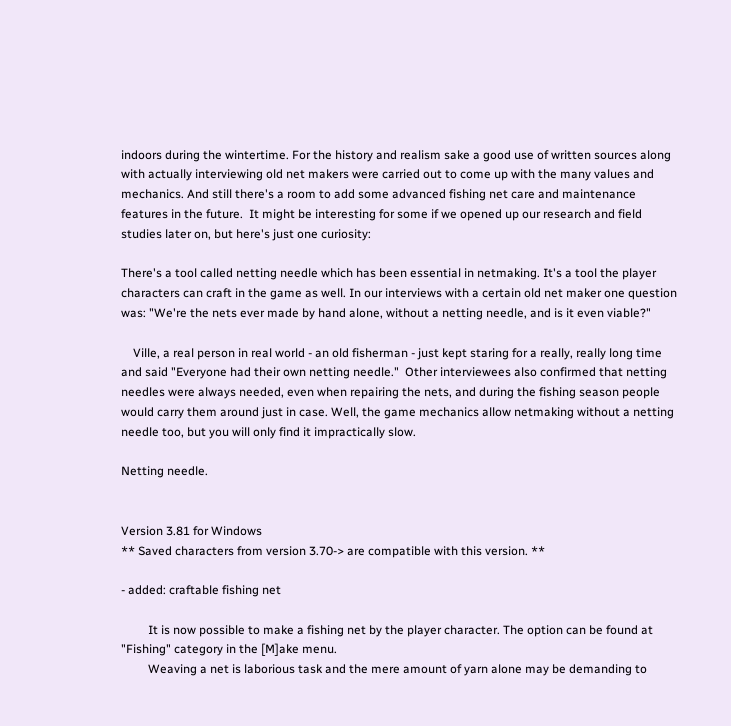indoors during the wintertime. For the history and realism sake a good use of written sources along with actually interviewing old net makers were carried out to come up with the many values and mechanics. And still there's a room to add some advanced fishing net care and maintenance features in the future.  It might be interesting for some if we opened up our research and field studies later on, but here's just one curiosity:

There's a tool called netting needle which has been essential in netmaking. It's a tool the player characters can craft in the game as well. In our interviews with a certain old net maker one question was: "We're the nets ever made by hand alone, without a netting needle, and is it even viable?"

    Ville, a real person in real world - an old fisherman - just kept staring for a really, really long time and said "Everyone had their own netting needle."  Other interviewees also confirmed that netting needles were always needed, even when repairing the nets, and during the fishing season people would carry them around just in case. Well, the game mechanics allow netmaking without a netting needle too, but you will only find it impractically slow.

Netting needle.


Version 3.81 for Windows
** Saved characters from version 3.70-> are compatible with this version. **

- added: craftable fishing net

         It is now possible to make a fishing net by the player character. The option can be found at "Fishing" category in the [M]ake menu.
         Weaving a net is laborious task and the mere amount of yarn alone may be demanding to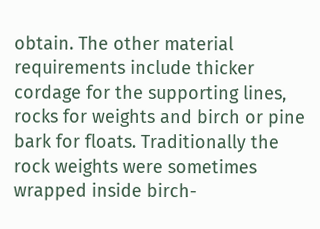obtain. The other material requirements include thicker cordage for the supporting lines, rocks for weights and birch or pine bark for floats. Traditionally the rock weights were sometimes wrapped inside birch-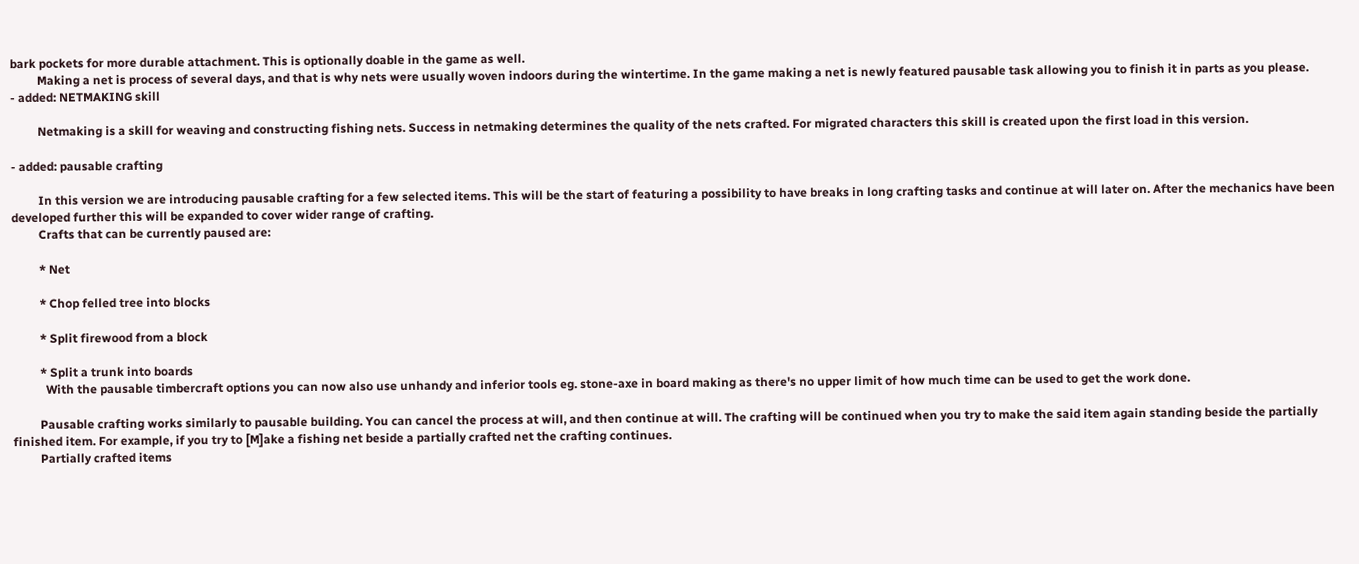bark pockets for more durable attachment. This is optionally doable in the game as well.
         Making a net is process of several days, and that is why nets were usually woven indoors during the wintertime. In the game making a net is newly featured pausable task allowing you to finish it in parts as you please.
- added: NETMAKING skill

         Netmaking is a skill for weaving and constructing fishing nets. Success in netmaking determines the quality of the nets crafted. For migrated characters this skill is created upon the first load in this version.

- added: pausable crafting

         In this version we are introducing pausable crafting for a few selected items. This will be the start of featuring a possibility to have breaks in long crafting tasks and continue at will later on. After the mechanics have been developed further this will be expanded to cover wider range of crafting.
         Crafts that can be currently paused are:

         * Net

         * Chop felled tree into blocks

         * Split firewood from a block

         * Split a trunk into boards
           With the pausable timbercraft options you can now also use unhandy and inferior tools eg. stone-axe in board making as there's no upper limit of how much time can be used to get the work done.

         Pausable crafting works similarly to pausable building. You can cancel the process at will, and then continue at will. The crafting will be continued when you try to make the said item again standing beside the partially finished item. For example, if you try to [M]ake a fishing net beside a partially crafted net the crafting continues.
         Partially crafted items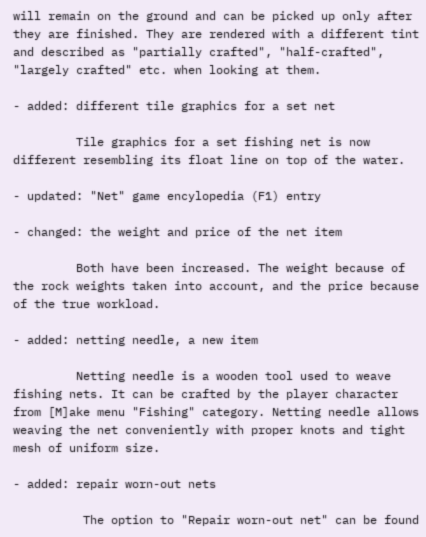will remain on the ground and can be picked up only after they are finished. They are rendered with a different tint and described as "partially crafted", "half-crafted", "largely crafted" etc. when looking at them.

- added: different tile graphics for a set net

         Tile graphics for a set fishing net is now different resembling its float line on top of the water.

- updated: "Net" game encylopedia (F1) entry

- changed: the weight and price of the net item

         Both have been increased. The weight because of the rock weights taken into account, and the price because of the true workload.

- added: netting needle, a new item

         Netting needle is a wooden tool used to weave fishing nets. It can be crafted by the player character from [M]ake menu "Fishing" category. Netting needle allows weaving the net conveniently with proper knots and tight mesh of uniform size.

- added: repair worn-out nets

          The option to "Repair worn-out net" can be found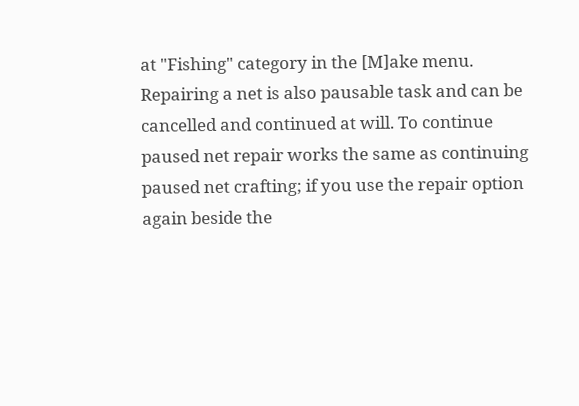at "Fishing" category in the [M]ake menu. Repairing a net is also pausable task and can be cancelled and continued at will. To continue paused net repair works the same as continuing paused net crafting; if you use the repair option again beside the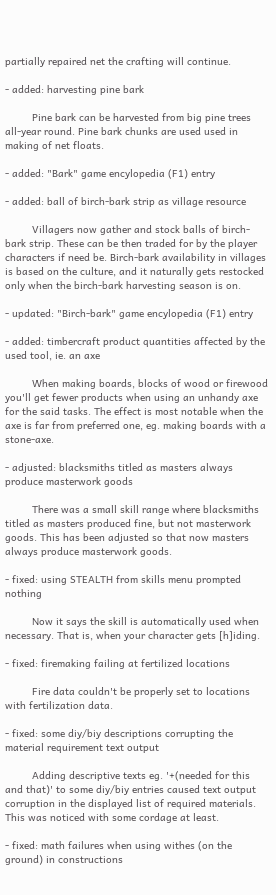partially repaired net the crafting will continue.

- added: harvesting pine bark

         Pine bark can be harvested from big pine trees all-year round. Pine bark chunks are used used in making of net floats.

- added: "Bark" game encylopedia (F1) entry

- added: ball of birch-bark strip as village resource

         Villagers now gather and stock balls of birch-bark strip. These can be then traded for by the player characters if need be. Birch-bark availability in villages is based on the culture, and it naturally gets restocked only when the birch-bark harvesting season is on.

- updated: "Birch-bark" game encylopedia (F1) entry

- added: timbercraft product quantities affected by the used tool, ie. an axe

         When making boards, blocks of wood or firewood you'll get fewer products when using an unhandy axe for the said tasks. The effect is most notable when the axe is far from preferred one, eg. making boards with a stone-axe.

- adjusted: blacksmiths titled as masters always produce masterwork goods

         There was a small skill range where blacksmiths titled as masters produced fine, but not masterwork goods. This has been adjusted so that now masters always produce masterwork goods.

- fixed: using STEALTH from skills menu prompted nothing

         Now it says the skill is automatically used when necessary. That is, when your character gets [h]iding.

- fixed: firemaking failing at fertilized locations

         Fire data couldn't be properly set to locations with fertilization data.

- fixed: some diy/biy descriptions corrupting the material requirement text output

         Adding descriptive texts eg. '+(needed for this and that)' to some diy/biy entries caused text output corruption in the displayed list of required materials. This was noticed with some cordage at least.

- fixed: math failures when using withes (on the ground) in constructions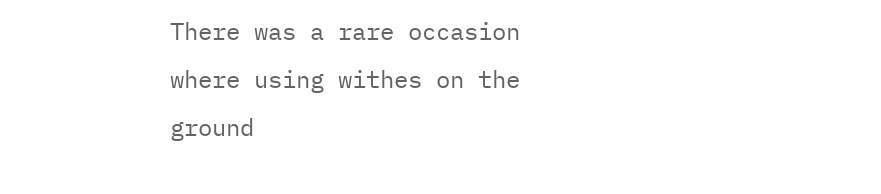There was a rare occasion where using withes on the ground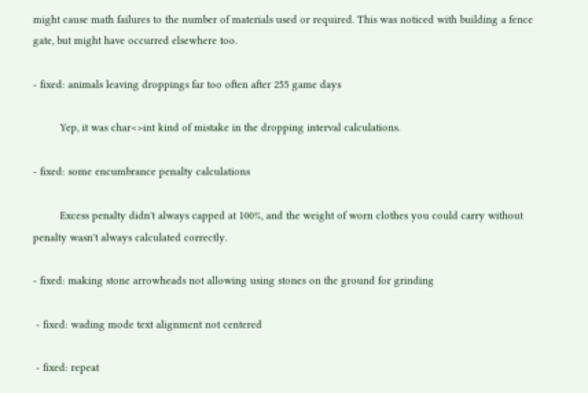might cause math failures to the number of materials used or required. This was noticed with building a fence gate, but might have occurred elsewhere too.

- fixed: animals leaving droppings far too often after 255 game days

         Yep, it was char<>int kind of mistake in the dropping interval calculations.

- fixed: some encumbrance penalty calculations

         Excess penalty didn't always capped at 100%, and the weight of worn clothes you could carry without penalty wasn't always calculated correctly.

- fixed: making stone arrowheads not allowing using stones on the ground for grinding

 - fixed: wading mode text alignment not centered

 - fixed: repeat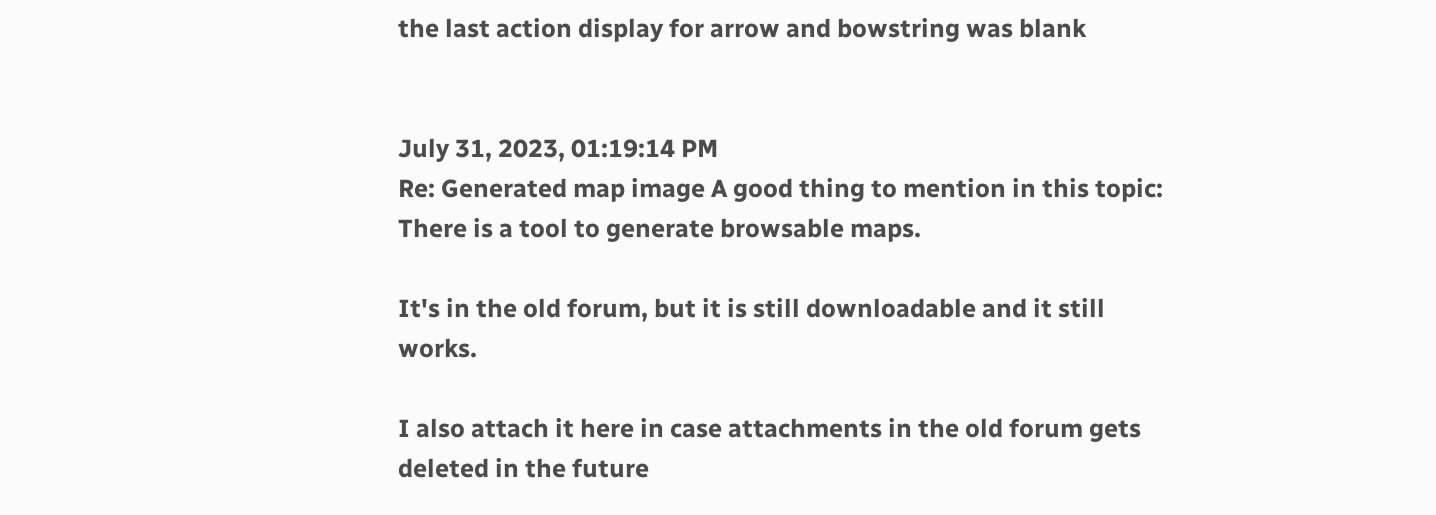the last action display for arrow and bowstring was blank


July 31, 2023, 01:19:14 PM
Re: Generated map image A good thing to mention in this topic:
There is a tool to generate browsable maps.

It's in the old forum, but it is still downloadable and it still works.

I also attach it here in case attachments in the old forum gets deleted in the future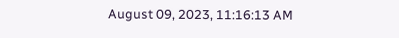August 09, 2023, 11:16:13 AM